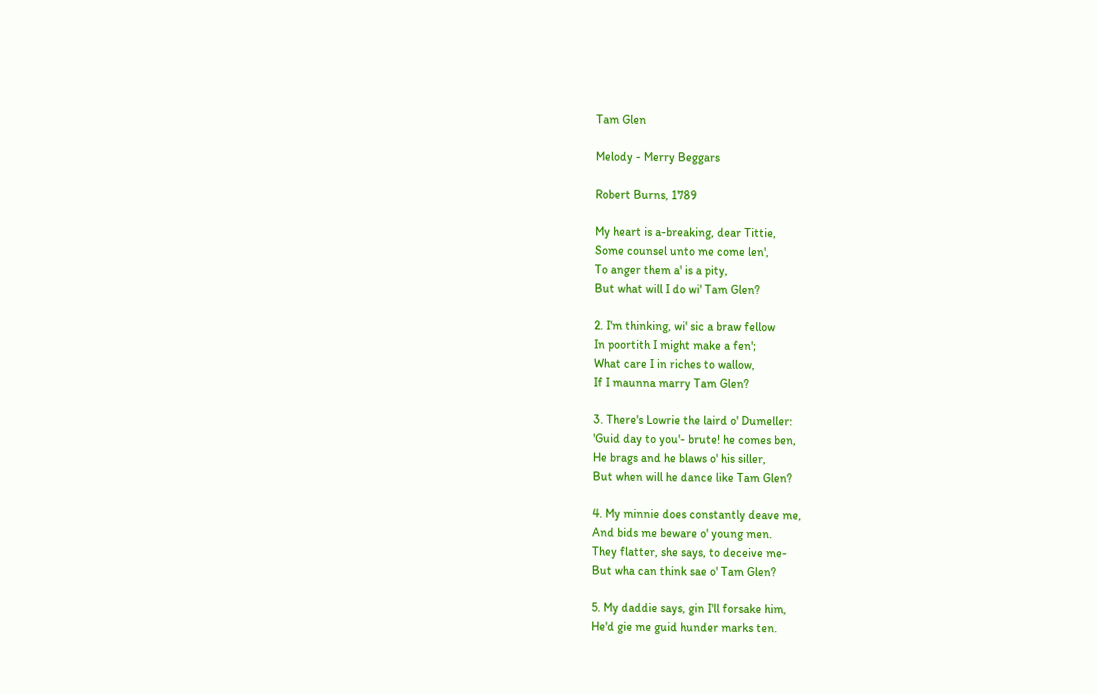Tam Glen

Melody - Merry Beggars

Robert Burns, 1789

My heart is a-breaking, dear Tittie,
Some counsel unto me come len',
To anger them a' is a pity,
But what will I do wi' Tam Glen?

2. I'm thinking, wi' sic a braw fellow
In poortith I might make a fen';
What care I in riches to wallow,
If I maunna marry Tam Glen?

3. There's Lowrie the laird o' Dumeller:
'Guid day to you'- brute! he comes ben,
He brags and he blaws o' his siller,
But when will he dance like Tam Glen?

4. My minnie does constantly deave me,
And bids me beware o' young men.
They flatter, she says, to deceive me-
But wha can think sae o' Tam Glen?

5. My daddie says, gin I'll forsake him,
He'd gie me guid hunder marks ten.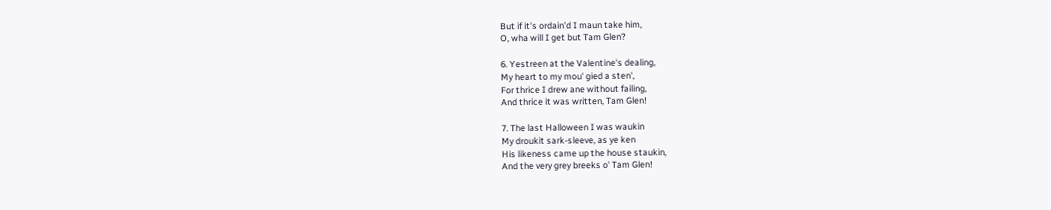But if it's ordain'd I maun take him,
O, wha will I get but Tam Glen?

6. Yestreen at the Valentine's dealing,
My heart to my mou' gied a sten',
For thrice I drew ane without failing,
And thrice it was written, Tam Glen!

7. The last Halloween I was waukin
My droukit sark-sleeve, as ye ken
His likeness came up the house staukin,
And the very grey breeks o' Tam Glen!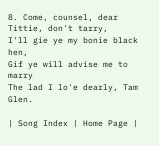8. Come, counsel, dear Tittie, don't tarry,
I'll gie ye my bonie black hen,
Gif ye will advise me to marry
The lad I lo'e dearly, Tam Glen.

| Song Index | Home Page |